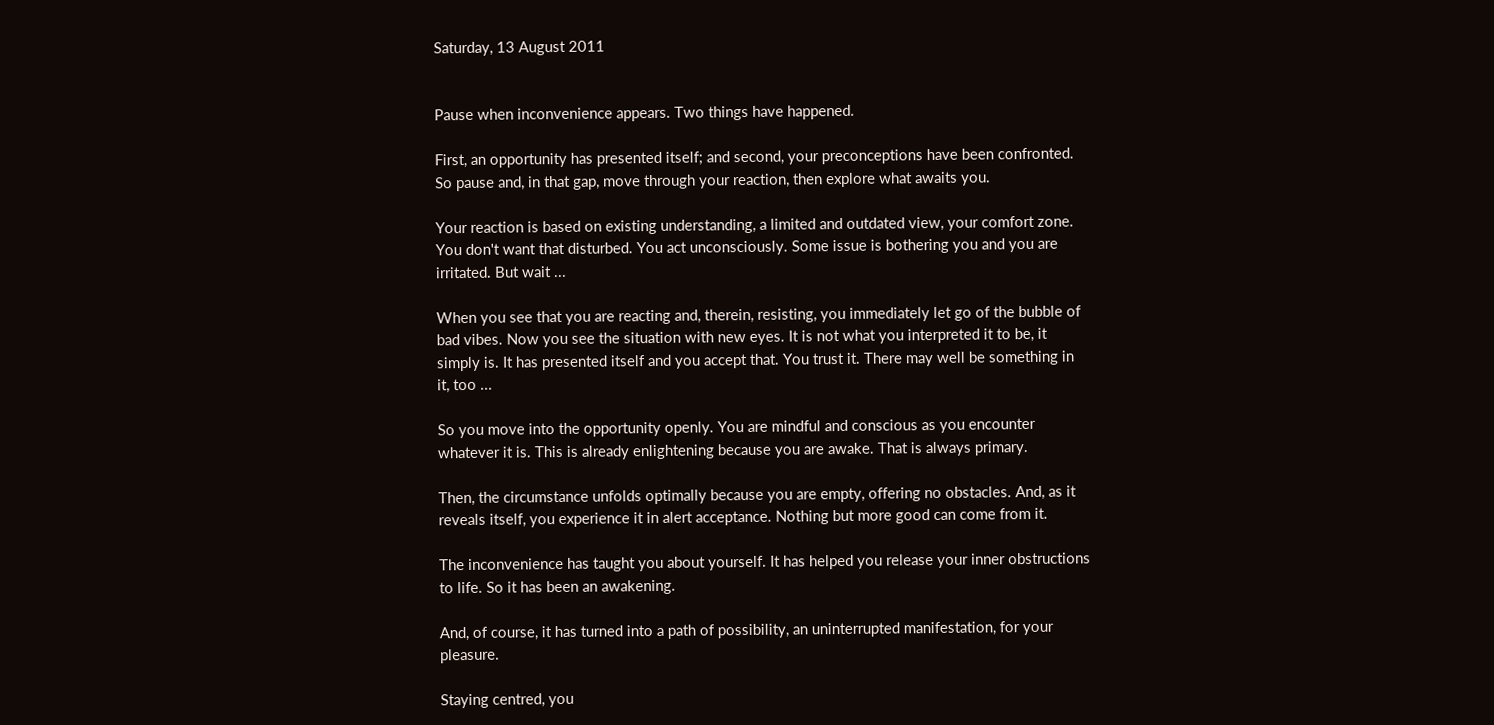Saturday, 13 August 2011


Pause when inconvenience appears. Two things have happened.

First, an opportunity has presented itself; and second, your preconceptions have been confronted. So pause and, in that gap, move through your reaction, then explore what awaits you.

Your reaction is based on existing understanding, a limited and outdated view, your comfort zone. You don't want that disturbed. You act unconsciously. Some issue is bothering you and you are irritated. But wait ...

When you see that you are reacting and, therein, resisting, you immediately let go of the bubble of bad vibes. Now you see the situation with new eyes. It is not what you interpreted it to be, it simply is. It has presented itself and you accept that. You trust it. There may well be something in it, too ...

So you move into the opportunity openly. You are mindful and conscious as you encounter whatever it is. This is already enlightening because you are awake. That is always primary.

Then, the circumstance unfolds optimally because you are empty, offering no obstacles. And, as it reveals itself, you experience it in alert acceptance. Nothing but more good can come from it.

The inconvenience has taught you about yourself. It has helped you release your inner obstructions to life. So it has been an awakening.

And, of course, it has turned into a path of possibility, an uninterrupted manifestation, for your pleasure.

Staying centred, you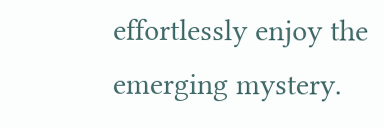effortlessly enjoy the emerging mystery.